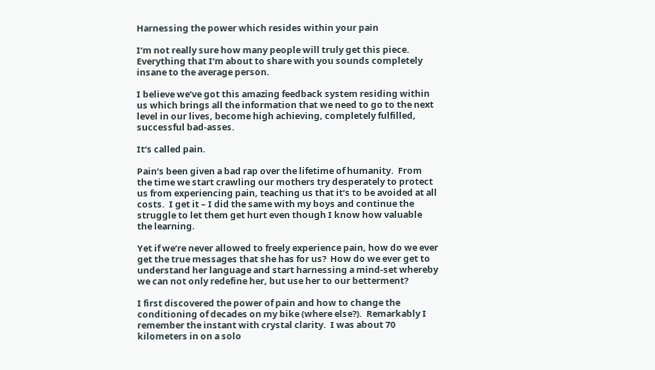Harnessing the power which resides within your pain

I’m not really sure how many people will truly get this piece.  Everything that I’m about to share with you sounds completely insane to the average person.

I believe we’ve got this amazing feedback system residing within us which brings all the information that we need to go to the next level in our lives, become high achieving, completely fulfilled, successful bad-asses.

It’s called pain.

Pain’s been given a bad rap over the lifetime of humanity.  From the time we start crawling our mothers try desperately to protect us from experiencing pain, teaching us that it’s to be avoided at all costs.  I get it – I did the same with my boys and continue the struggle to let them get hurt even though I know how valuable the learning.

Yet if we’re never allowed to freely experience pain, how do we ever get the true messages that she has for us?  How do we ever get to understand her language and start harnessing a mind-set whereby we can not only redefine her, but use her to our betterment?

I first discovered the power of pain and how to change the conditioning of decades on my bike (where else?).  Remarkably I remember the instant with crystal clarity.  I was about 70 kilometers in on a solo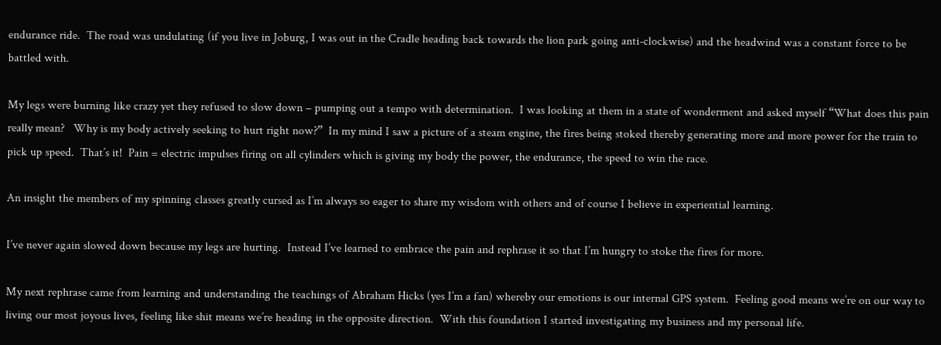endurance ride.  The road was undulating (if you live in Joburg, I was out in the Cradle heading back towards the lion park going anti-clockwise) and the headwind was a constant force to be battled with.

My legs were burning like crazy yet they refused to slow down – pumping out a tempo with determination.  I was looking at them in a state of wonderment and asked myself “What does this pain really mean?   Why is my body actively seeking to hurt right now?”  In my mind I saw a picture of a steam engine, the fires being stoked thereby generating more and more power for the train to pick up speed.  That’s it!  Pain = electric impulses firing on all cylinders which is giving my body the power, the endurance, the speed to win the race.

An insight the members of my spinning classes greatly cursed as I’m always so eager to share my wisdom with others and of course I believe in experiential learning.

I’ve never again slowed down because my legs are hurting.  Instead I’ve learned to embrace the pain and rephrase it so that I’m hungry to stoke the fires for more.

My next rephrase came from learning and understanding the teachings of Abraham Hicks (yes I’m a fan) whereby our emotions is our internal GPS system.  Feeling good means we’re on our way to living our most joyous lives, feeling like shit means we’re heading in the opposite direction.  With this foundation I started investigating my business and my personal life.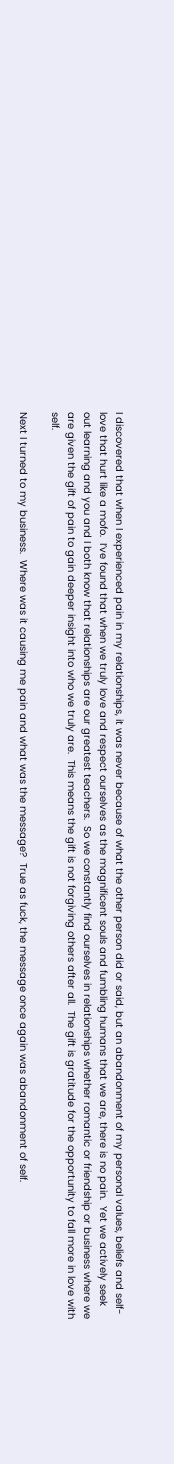I discovered that when I experienced pain in my relationships, it was never because of what the other person did or said, but an abandonment of my personal values, beliefs and self-love that hurt like a mofo.  I’ve found that when we truly love and respect ourselves as the magnificent souls and fumbling humans that we are, there is no pain.  Yet we actively seek out learning and you and I both know that relationships are our greatest teachers.  So we constantly find ourselves in relationships whether romantic or friendship or business where we are given the gift of pain to gain deeper insight into who we truly are.  This means the gift is not forgiving others after all.  The gift is gratitude for the opportunity to fall more in love with self.

Next I turned to my business.  Where was it causing me pain and what was the message?  True as fuck, the message once again was abandonment of self.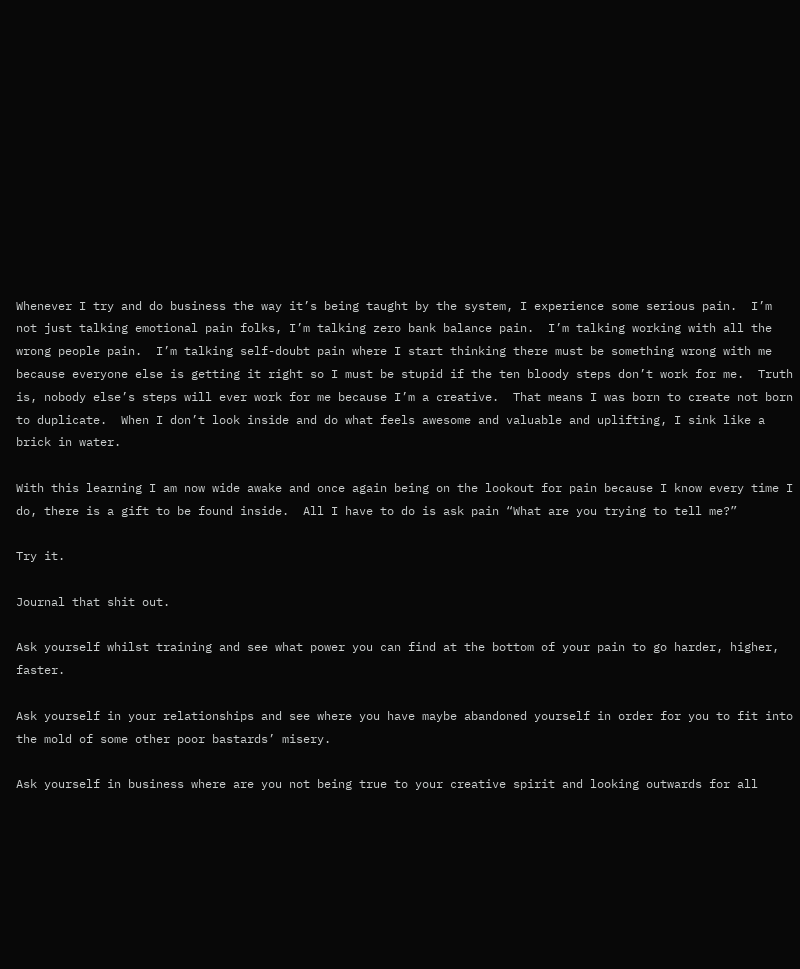Whenever I try and do business the way it’s being taught by the system, I experience some serious pain.  I’m not just talking emotional pain folks, I’m talking zero bank balance pain.  I’m talking working with all the wrong people pain.  I’m talking self-doubt pain where I start thinking there must be something wrong with me because everyone else is getting it right so I must be stupid if the ten bloody steps don’t work for me.  Truth is, nobody else’s steps will ever work for me because I’m a creative.  That means I was born to create not born to duplicate.  When I don’t look inside and do what feels awesome and valuable and uplifting, I sink like a brick in water.

With this learning I am now wide awake and once again being on the lookout for pain because I know every time I do, there is a gift to be found inside.  All I have to do is ask pain “What are you trying to tell me?”

Try it.

Journal that shit out.

Ask yourself whilst training and see what power you can find at the bottom of your pain to go harder, higher, faster.

Ask yourself in your relationships and see where you have maybe abandoned yourself in order for you to fit into the mold of some other poor bastards’ misery.

Ask yourself in business where are you not being true to your creative spirit and looking outwards for all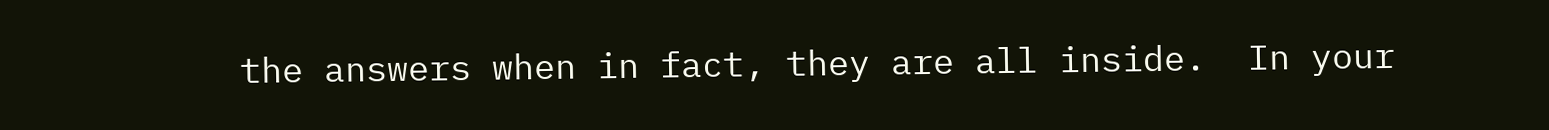the answers when in fact, they are all inside.  In your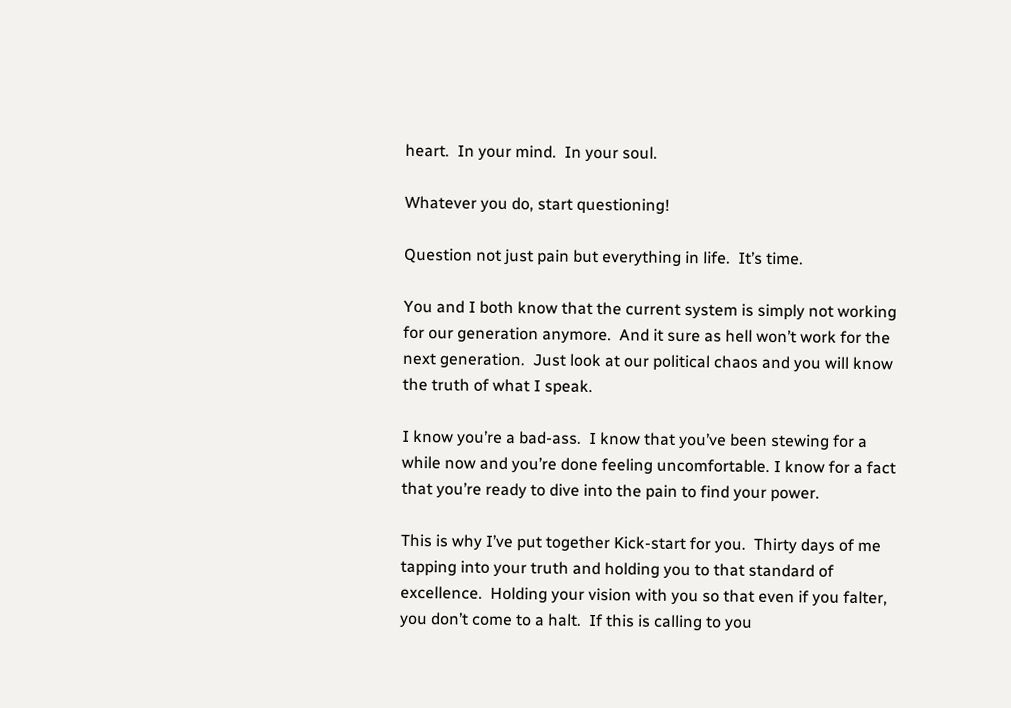heart.  In your mind.  In your soul.

Whatever you do, start questioning!

Question not just pain but everything in life.  It’s time.

You and I both know that the current system is simply not working for our generation anymore.  And it sure as hell won’t work for the next generation.  Just look at our political chaos and you will know the truth of what I speak.

I know you’re a bad-ass.  I know that you’ve been stewing for a while now and you’re done feeling uncomfortable. I know for a fact that you’re ready to dive into the pain to find your power.

This is why I’ve put together Kick-start for you.  Thirty days of me tapping into your truth and holding you to that standard of excellence.  Holding your vision with you so that even if you falter, you don’t come to a halt.  If this is calling to you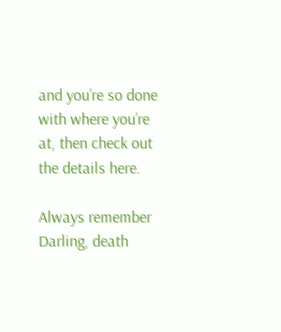and you’re so done with where you’re at, then check out the details here.

Always remember Darling, death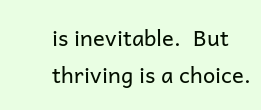is inevitable.  But thriving is a choice.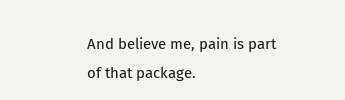And believe me, pain is part of that package.